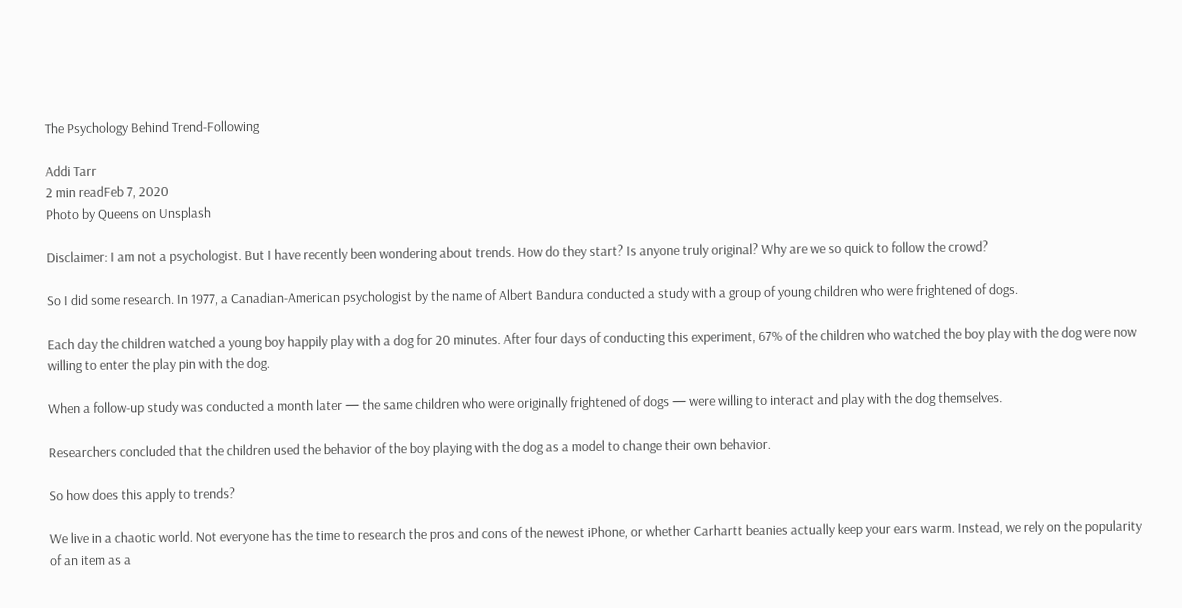The Psychology Behind Trend-Following

Addi Tarr
2 min readFeb 7, 2020
Photo by Queens on Unsplash

Disclaimer: I am not a psychologist. But I have recently been wondering about trends. How do they start? Is anyone truly original? Why are we so quick to follow the crowd?

So I did some research. In 1977, a Canadian-American psychologist by the name of Albert Bandura conducted a study with a group of young children who were frightened of dogs.

Each day the children watched a young boy happily play with a dog for 20 minutes. After four days of conducting this experiment, 67% of the children who watched the boy play with the dog were now willing to enter the play pin with the dog.

When a follow-up study was conducted a month later — the same children who were originally frightened of dogs — were willing to interact and play with the dog themselves.

Researchers concluded that the children used the behavior of the boy playing with the dog as a model to change their own behavior.

So how does this apply to trends?

We live in a chaotic world. Not everyone has the time to research the pros and cons of the newest iPhone, or whether Carhartt beanies actually keep your ears warm. Instead, we rely on the popularity of an item as a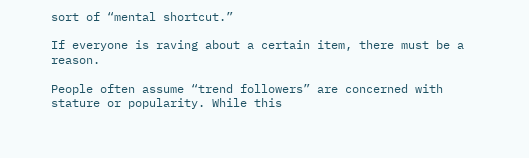sort of “mental shortcut.”

If everyone is raving about a certain item, there must be a reason.

People often assume “trend followers” are concerned with stature or popularity. While this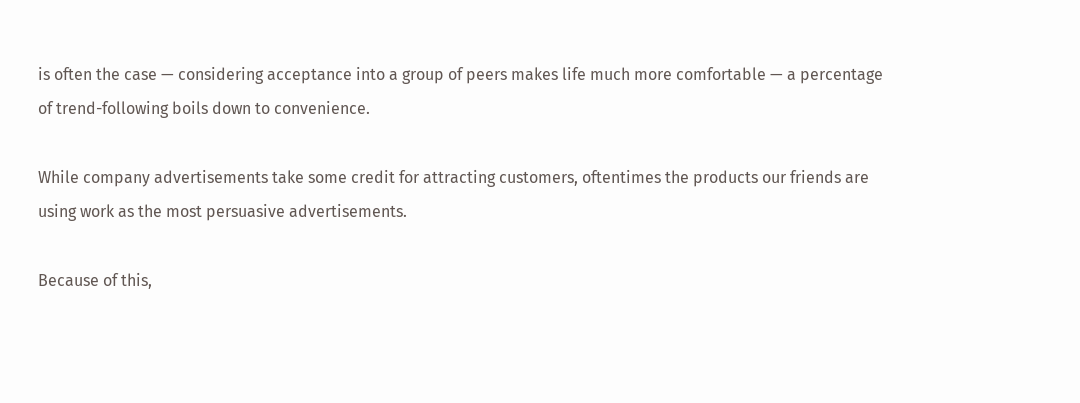is often the case — considering acceptance into a group of peers makes life much more comfortable — a percentage of trend-following boils down to convenience.

While company advertisements take some credit for attracting customers, oftentimes the products our friends are using work as the most persuasive advertisements.

Because of this,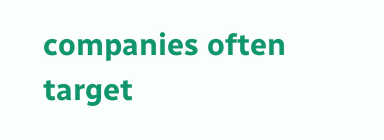companies often target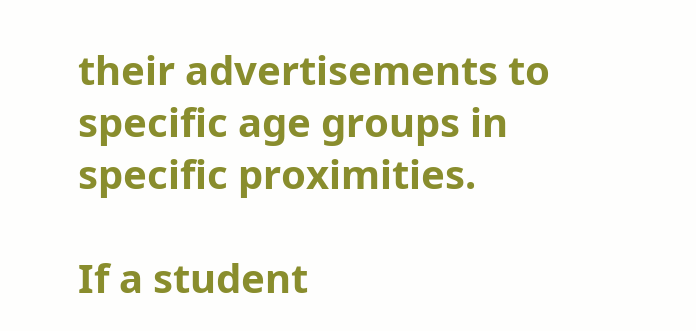their advertisements to specific age groups in specific proximities.

If a student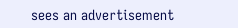sees an advertisement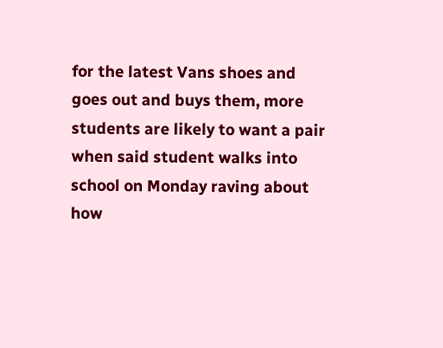for the latest Vans shoes and goes out and buys them, more students are likely to want a pair when said student walks into school on Monday raving about how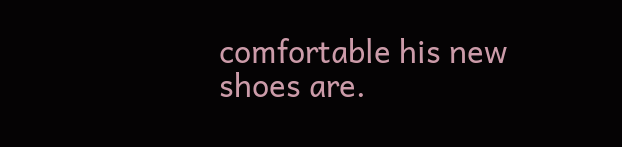comfortable his new shoes are.